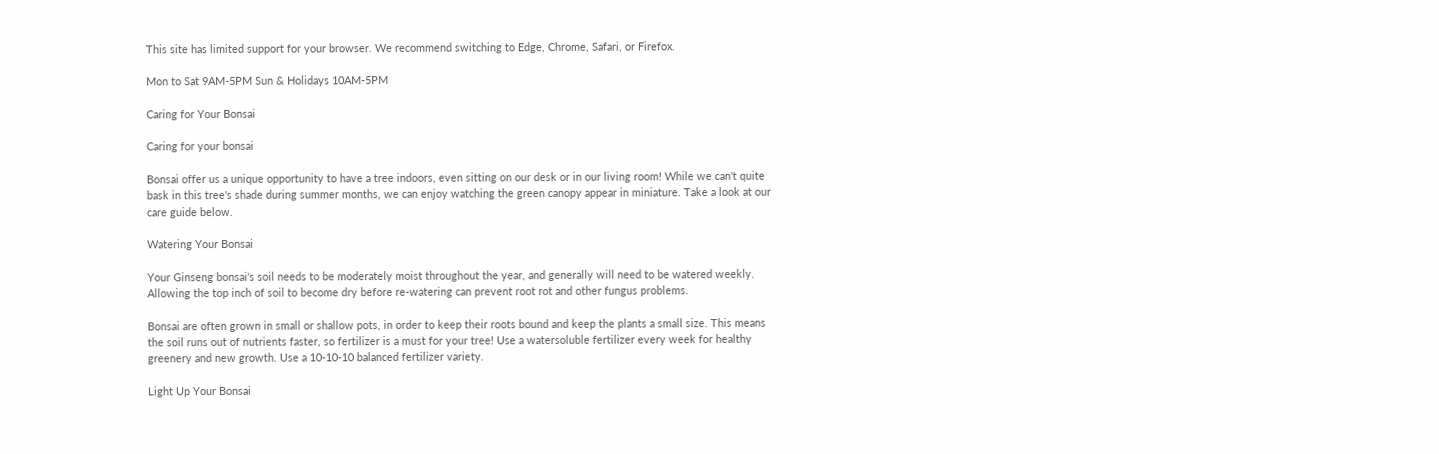This site has limited support for your browser. We recommend switching to Edge, Chrome, Safari, or Firefox.

Mon to Sat 9AM-5PM Sun & Holidays 10AM-5PM

Caring for Your Bonsai

Caring for your bonsai

Bonsai offer us a unique opportunity to have a tree indoors, even sitting on our desk or in our living room! While we can't quite bask in this tree's shade during summer months, we can enjoy watching the green canopy appear in miniature. Take a look at our care guide below.

Watering Your Bonsai

Your Ginseng bonsai's soil needs to be moderately moist throughout the year, and generally will need to be watered weekly. Allowing the top inch of soil to become dry before re-watering can prevent root rot and other fungus problems.

Bonsai are often grown in small or shallow pots, in order to keep their roots bound and keep the plants a small size. This means the soil runs out of nutrients faster, so fertilizer is a must for your tree! Use a watersoluble fertilizer every week for healthy greenery and new growth. Use a 10-10-10 balanced fertilizer variety.

Light Up Your Bonsai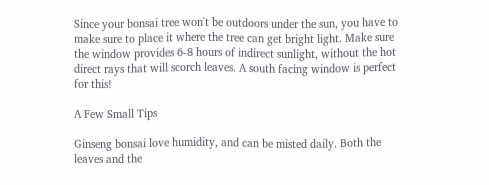Since your bonsai tree won't be outdoors under the sun, you have to make sure to place it where the tree can get bright light. Make sure the window provides 6-8 hours of indirect sunlight, without the hot direct rays that will scorch leaves. A south facing window is perfect for this!

A Few Small Tips

Ginseng bonsai love humidity, and can be misted daily. Both the leaves and the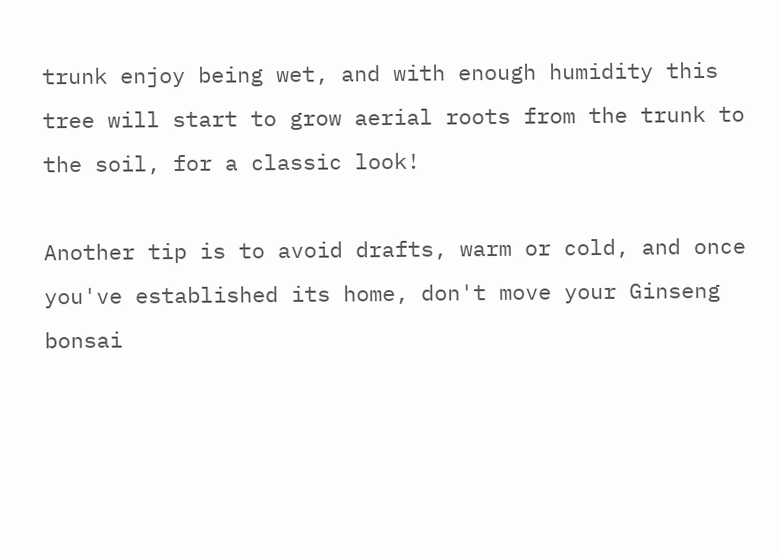trunk enjoy being wet, and with enough humidity this tree will start to grow aerial roots from the trunk to the soil, for a classic look!

Another tip is to avoid drafts, warm or cold, and once you've established its home, don't move your Ginseng bonsai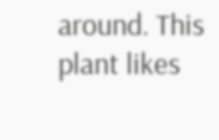around. This plant likes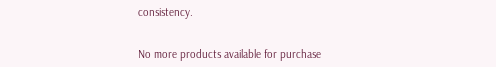consistency.


No more products available for purchase